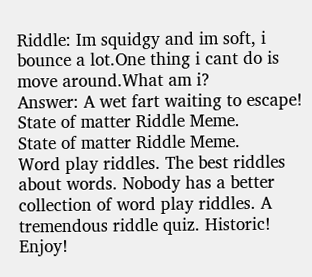Riddle: Im squidgy and im soft, i bounce a lot.One thing i cant do is move around.What am i?
Answer: A wet fart waiting to escape!
State of matter Riddle Meme.
State of matter Riddle Meme.
Word play riddles. The best riddles about words. Nobody has a better collection of word play riddles. A tremendous riddle quiz. Historic! Enjoy!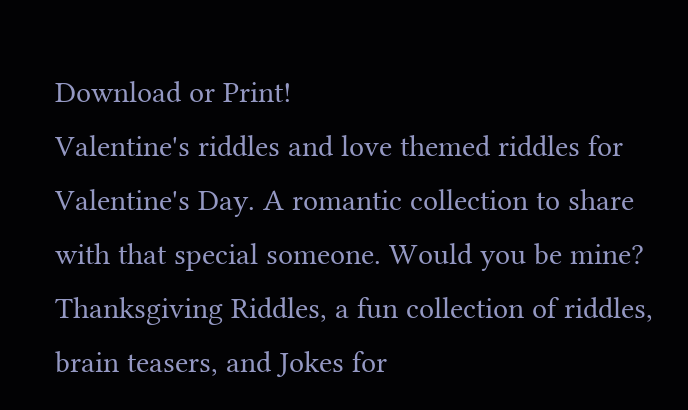Download or Print!
Valentine's riddles and love themed riddles for Valentine's Day. A romantic collection to share with that special someone. Would you be mine?
Thanksgiving Riddles, a fun collection of riddles, brain teasers, and Jokes for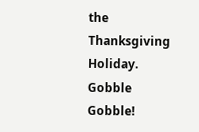the Thanksgiving Holiday. Gobble Gobble!